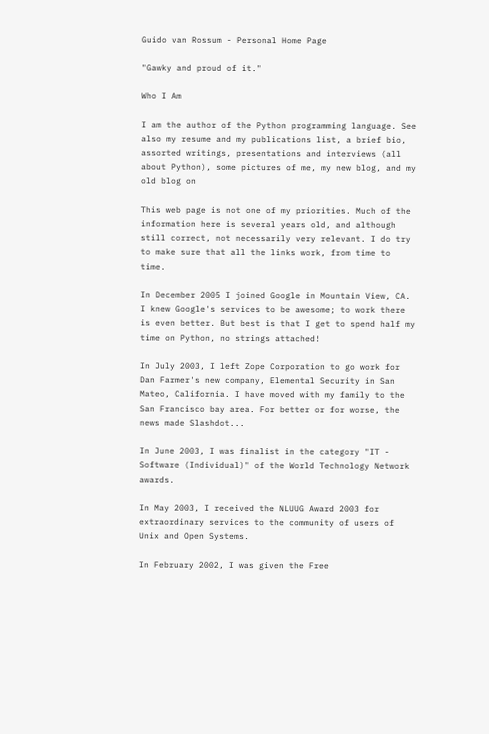Guido van Rossum - Personal Home Page

"Gawky and proud of it."

Who I Am

I am the author of the Python programming language. See also my resume and my publications list, a brief bio, assorted writings, presentations and interviews (all about Python), some pictures of me, my new blog, and my old blog on

This web page is not one of my priorities. Much of the information here is several years old, and although still correct, not necessarily very relevant. I do try to make sure that all the links work, from time to time.

In December 2005 I joined Google in Mountain View, CA. I knew Google's services to be awesome; to work there is even better. But best is that I get to spend half my time on Python, no strings attached!

In July 2003, I left Zope Corporation to go work for Dan Farmer's new company, Elemental Security in San Mateo, California. I have moved with my family to the San Francisco bay area. For better or for worse, the news made Slashdot...

In June 2003, I was finalist in the category "IT - Software (Individual)" of the World Technology Network awards.

In May 2003, I received the NLUUG Award 2003 for extraordinary services to the community of users of Unix and Open Systems.

In February 2002, I was given the Free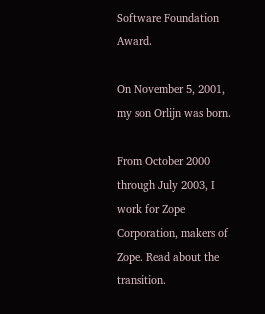Software Foundation Award.

On November 5, 2001, my son Orlijn was born.

From October 2000 through July 2003, I work for Zope Corporation, makers of Zope. Read about the transition.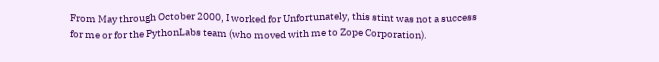From May through October 2000, I worked for Unfortunately, this stint was not a success for me or for the PythonLabs team (who moved with me to Zope Corporation).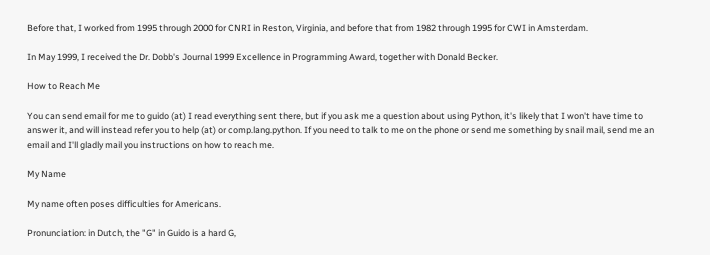Before that, I worked from 1995 through 2000 for CNRI in Reston, Virginia, and before that from 1982 through 1995 for CWI in Amsterdam.

In May 1999, I received the Dr. Dobb's Journal 1999 Excellence in Programming Award, together with Donald Becker.

How to Reach Me

You can send email for me to guido (at) I read everything sent there, but if you ask me a question about using Python, it's likely that I won't have time to answer it, and will instead refer you to help (at) or comp.lang.python. If you need to talk to me on the phone or send me something by snail mail, send me an email and I'll gladly mail you instructions on how to reach me.

My Name

My name often poses difficulties for Americans.

Pronunciation: in Dutch, the "G" in Guido is a hard G,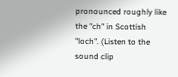pronounced roughly like the "ch" in Scottish "loch". (Listen to the sound clip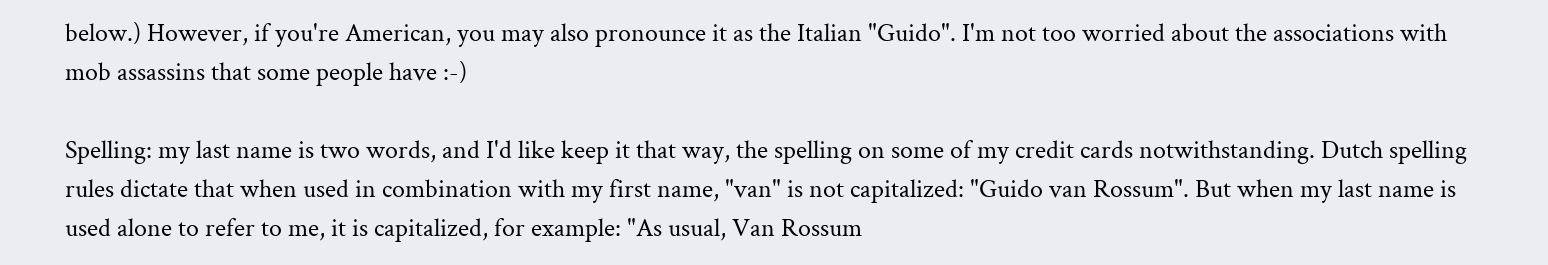below.) However, if you're American, you may also pronounce it as the Italian "Guido". I'm not too worried about the associations with mob assassins that some people have :-)

Spelling: my last name is two words, and I'd like keep it that way, the spelling on some of my credit cards notwithstanding. Dutch spelling rules dictate that when used in combination with my first name, "van" is not capitalized: "Guido van Rossum". But when my last name is used alone to refer to me, it is capitalized, for example: "As usual, Van Rossum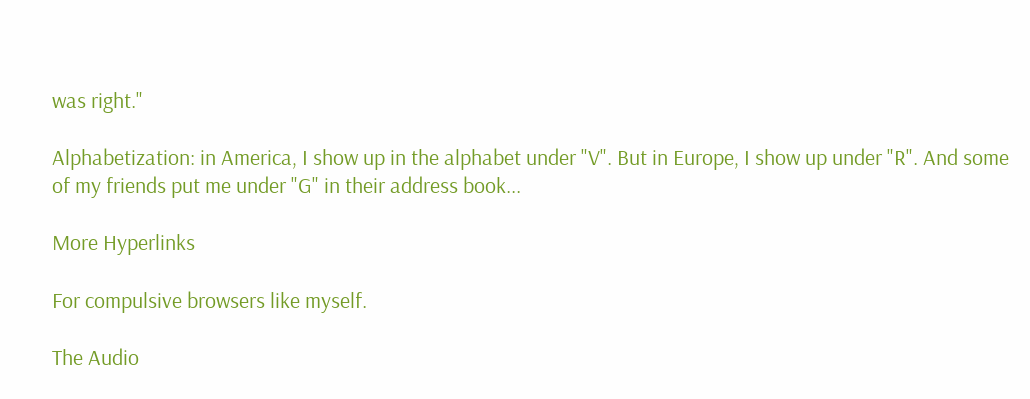was right."

Alphabetization: in America, I show up in the alphabet under "V". But in Europe, I show up under "R". And some of my friends put me under "G" in their address book...

More Hyperlinks

For compulsive browsers like myself.

The Audio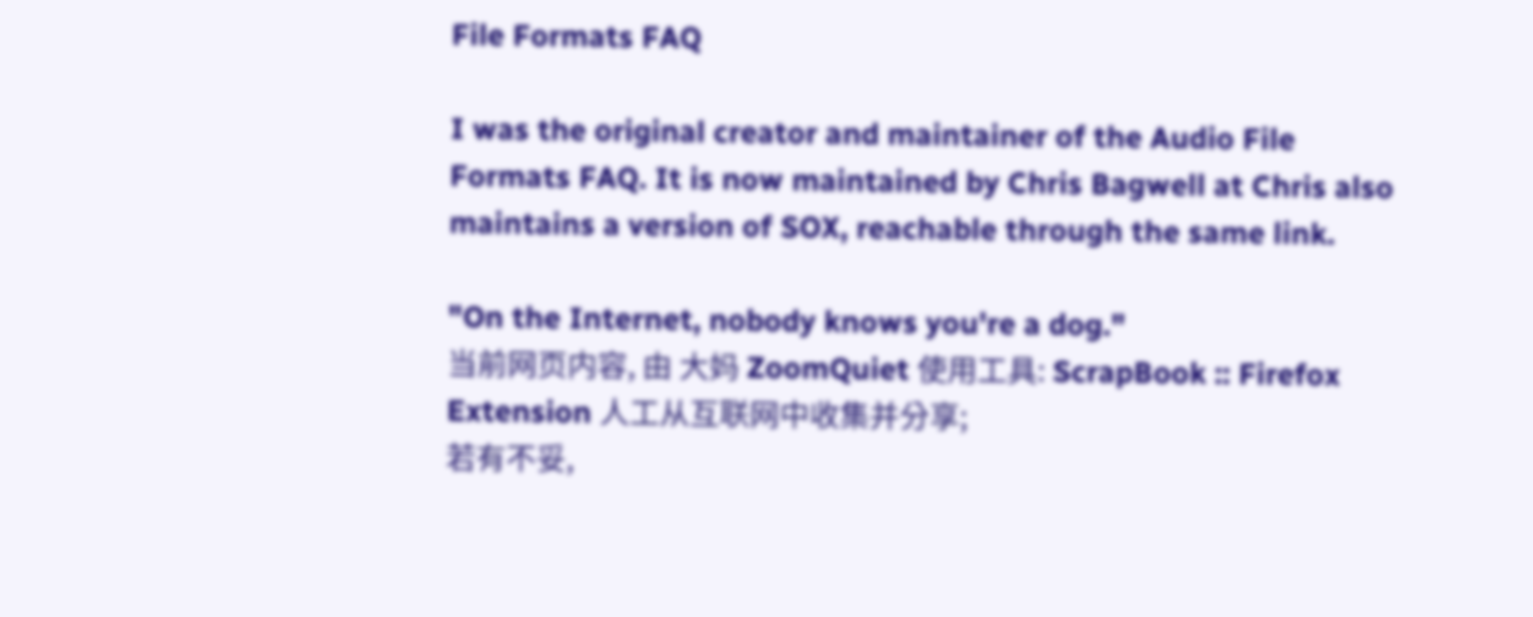File Formats FAQ

I was the original creator and maintainer of the Audio File Formats FAQ. It is now maintained by Chris Bagwell at Chris also maintains a version of SOX, reachable through the same link.

"On the Internet, nobody knows you're a dog."
当前网页内容, 由 大妈 ZoomQuiet 使用工具: ScrapBook :: Firefox Extension 人工从互联网中收集并分享;
若有不妥,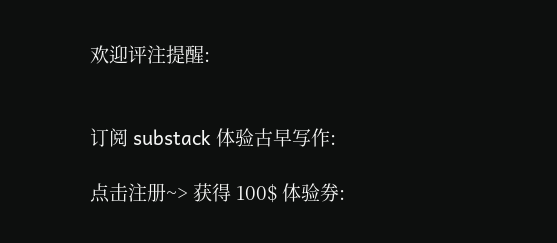欢迎评注提醒:


订阅 substack 体验古早写作:

点击注册~> 获得 100$ 体验券: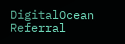DigitalOcean Referral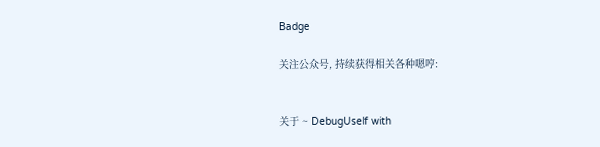Badge

关注公众号, 持续获得相关各种嗯哼:


关于 ~ DebugUself with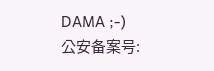DAMA ;-)
公安备案号: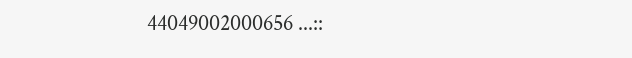44049002000656 ...::